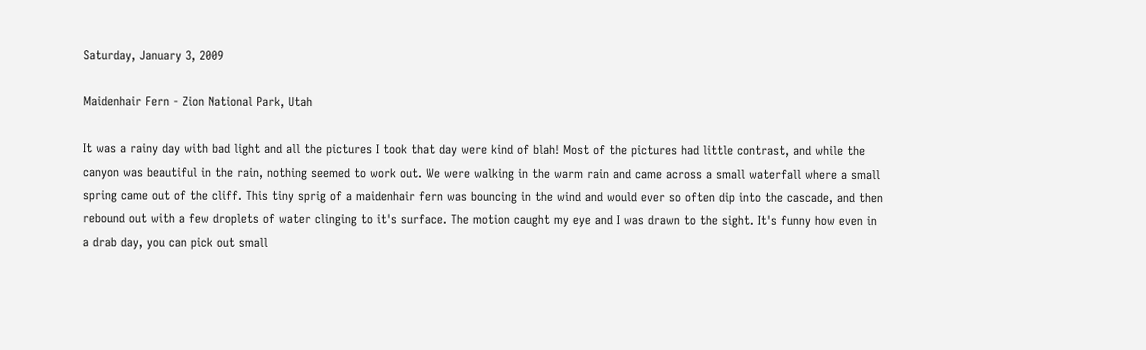Saturday, January 3, 2009

Maidenhair Fern - Zion National Park, Utah

It was a rainy day with bad light and all the pictures I took that day were kind of blah! Most of the pictures had little contrast, and while the canyon was beautiful in the rain, nothing seemed to work out. We were walking in the warm rain and came across a small waterfall where a small spring came out of the cliff. This tiny sprig of a maidenhair fern was bouncing in the wind and would ever so often dip into the cascade, and then rebound out with a few droplets of water clinging to it's surface. The motion caught my eye and I was drawn to the sight. It's funny how even in a drab day, you can pick out small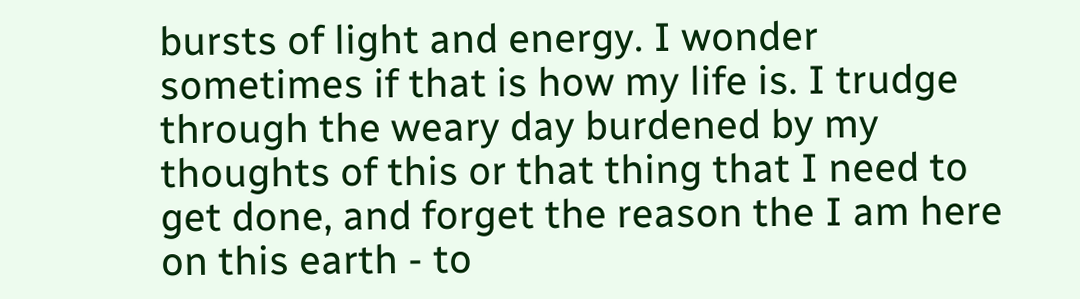bursts of light and energy. I wonder sometimes if that is how my life is. I trudge through the weary day burdened by my thoughts of this or that thing that I need to get done, and forget the reason the I am here on this earth - to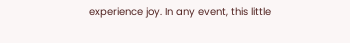experience joy. In any event, this little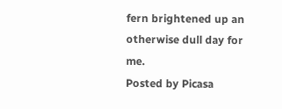fern brightened up an otherwise dull day for me.
Posted by Picasa